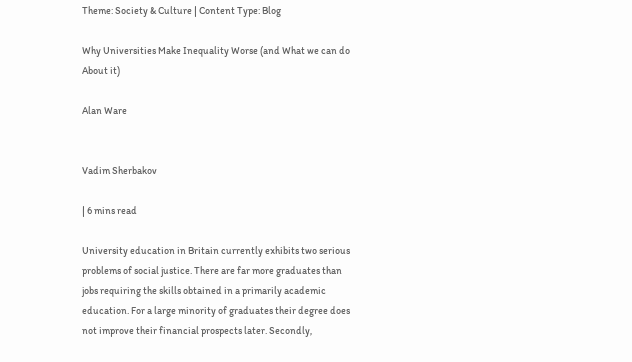Theme: Society & Culture | Content Type: Blog

Why Universities Make Inequality Worse (and What we can do About it)

Alan Ware


Vadim Sherbakov

| 6 mins read

University education in Britain currently exhibits two serious problems of social justice. There are far more graduates than jobs requiring the skills obtained in a primarily academic education. For a large minority of graduates their degree does not improve their financial prospects later. Secondly,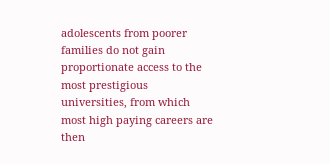adolescents from poorer families do not gain proportionate access to the most prestigious universities, from which most high paying careers are then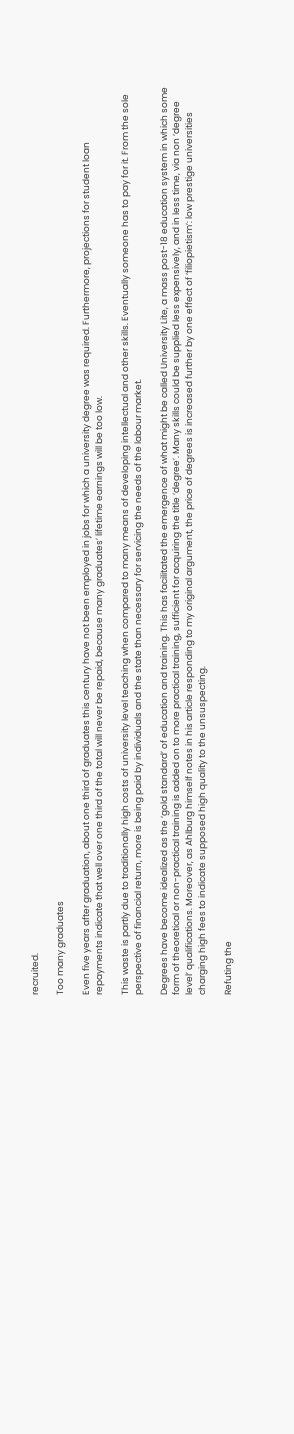recruited.

Too many graduates

Even five years after graduation, about one third of graduates this century have not been employed in jobs for which a university degree was required. Furthermore, projections for student loan repayments indicate that well over one third of the total will never be repaid, because many graduates’ lifetime earnings will be too low.

This waste is partly due to traditionally high costs of university level teaching when compared to many means of developing intellectual and other skills. Eventually someone has to pay for it. From the sole perspective of financial return, more is being paid by individuals and the state than necessary for servicing the needs of the labour market.

Degrees have become idealized as the ‘gold standard’ of education and training. This has facilitated the emergence of what might be called University Lite, a mass post-18 education system in which some form of theoretical or non-practical training is added on to more practical training, sufficient for acquiring the title ‘degree’. Many skills could be supplied less expensively, and in less time, via non ‘degree level’ qualifications. Moreover, as Ahlburg himself notes in his article responding to my original argument, the price of degrees is increased further by one effect of ‘filiopietism’: low prestige universities charging high fees to indicate supposed high quality to the unsuspecting.

Refuting the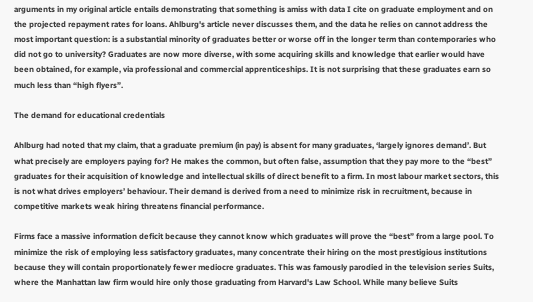arguments in my original article entails demonstrating that something is amiss with data I cite on graduate employment and on the projected repayment rates for loans. Ahlburg's article never discusses them, and the data he relies on cannot address the most important question: is a substantial minority of graduates better or worse off in the longer term than contemporaries who did not go to university? Graduates are now more diverse, with some acquiring skills and knowledge that earlier would have been obtained, for example, via professional and commercial apprenticeships. It is not surprising that these graduates earn so much less than “high flyers”.

The demand for educational credentials

Ahlburg had noted that my claim, that a graduate premium (in pay) is absent for many graduates, ‘largely ignores demand’. But what precisely are employers paying for? He makes the common, but often false, assumption that they pay more to the “best” graduates for their acquisition of knowledge and intellectual skills of direct benefit to a firm. In most labour market sectors, this is not what drives employers’ behaviour. Their demand is derived from a need to minimize risk in recruitment, because in competitive markets weak hiring threatens financial performance.

Firms face a massive information deficit because they cannot know which graduates will prove the “best” from a large pool. To minimize the risk of employing less satisfactory graduates, many concentrate their hiring on the most prestigious institutions because they will contain proportionately fewer mediocre graduates. This was famously parodied in the television series Suits, where the Manhattan law firm would hire only those graduating from Harvard's Law School. While many believe Suits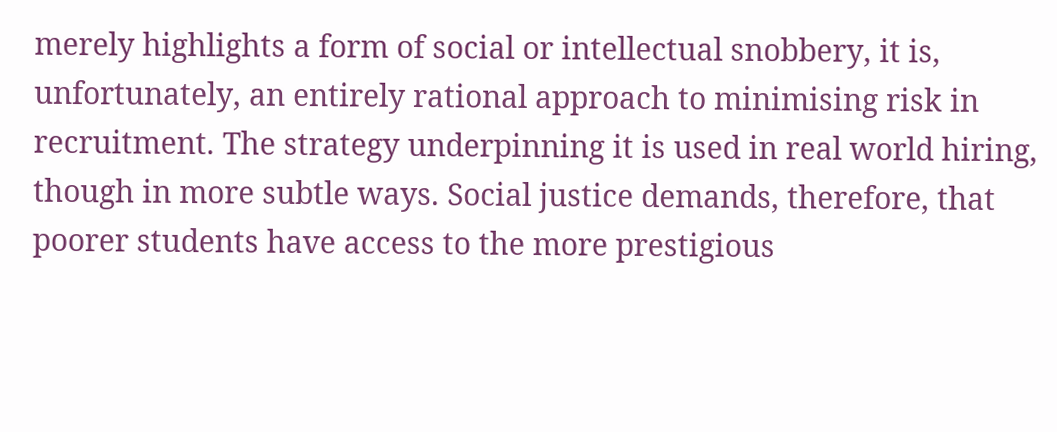merely highlights a form of social or intellectual snobbery, it is, unfortunately, an entirely rational approach to minimising risk in recruitment. The strategy underpinning it is used in real world hiring, though in more subtle ways. Social justice demands, therefore, that poorer students have access to the more prestigious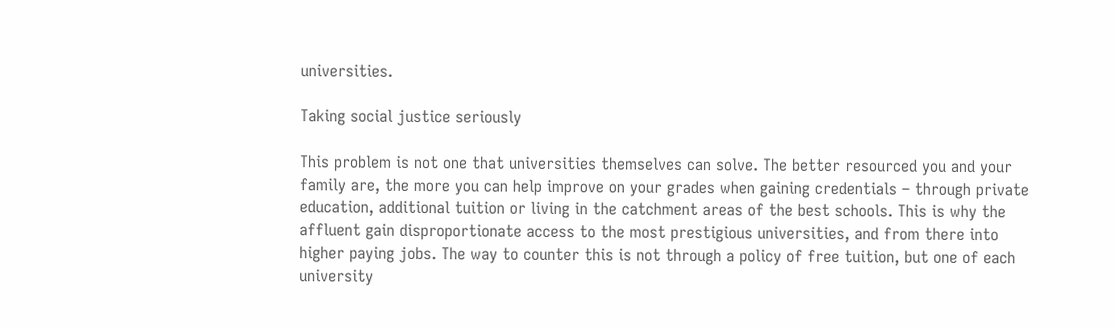universities.

Taking social justice seriously

This problem is not one that universities themselves can solve. The better resourced you and your family are, the more you can help improve on your grades when gaining credentials – through private education, additional tuition or living in the catchment areas of the best schools. This is why the affluent gain disproportionate access to the most prestigious universities, and from there into higher paying jobs. The way to counter this is not through a policy of free tuition, but one of each university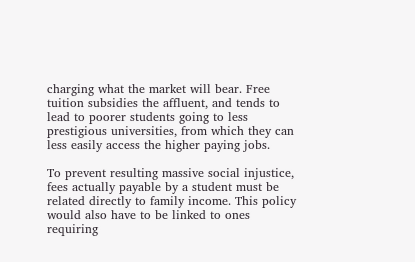charging what the market will bear. Free tuition subsidies the affluent, and tends to lead to poorer students going to less prestigious universities, from which they can less easily access the higher paying jobs.

To prevent resulting massive social injustice, fees actually payable by a student must be related directly to family income. This policy would also have to be linked to ones requiring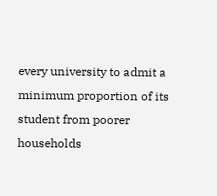every university to admit a minimum proportion of its student from poorer households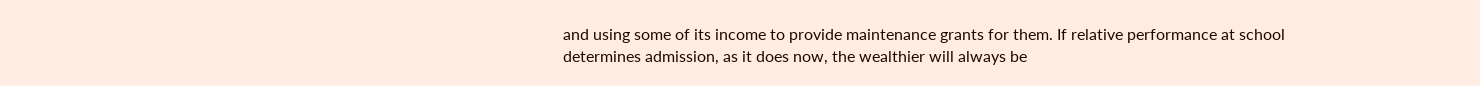and using some of its income to provide maintenance grants for them. If relative performance at school determines admission, as it does now, the wealthier will always be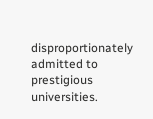disproportionately admitted to prestigious universities.